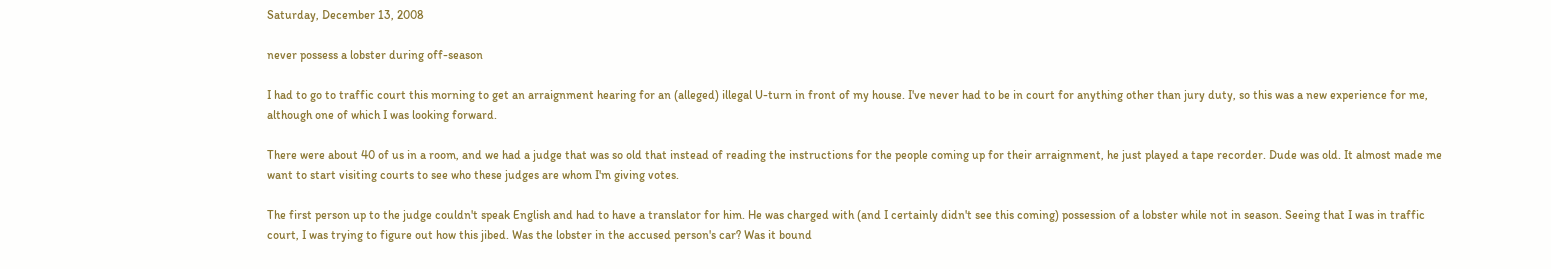Saturday, December 13, 2008

never possess a lobster during off-season

I had to go to traffic court this morning to get an arraignment hearing for an (alleged) illegal U-turn in front of my house. I've never had to be in court for anything other than jury duty, so this was a new experience for me, although one of which I was looking forward.

There were about 40 of us in a room, and we had a judge that was so old that instead of reading the instructions for the people coming up for their arraignment, he just played a tape recorder. Dude was old. It almost made me want to start visiting courts to see who these judges are whom I'm giving votes.

The first person up to the judge couldn't speak English and had to have a translator for him. He was charged with (and I certainly didn't see this coming) possession of a lobster while not in season. Seeing that I was in traffic court, I was trying to figure out how this jibed. Was the lobster in the accused person's car? Was it bound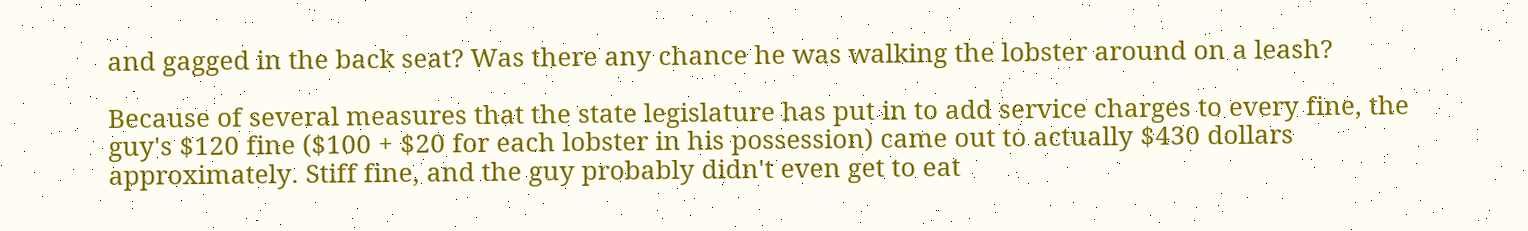and gagged in the back seat? Was there any chance he was walking the lobster around on a leash?

Because of several measures that the state legislature has put in to add service charges to every fine, the guy's $120 fine ($100 + $20 for each lobster in his possession) came out to actually $430 dollars approximately. Stiff fine, and the guy probably didn't even get to eat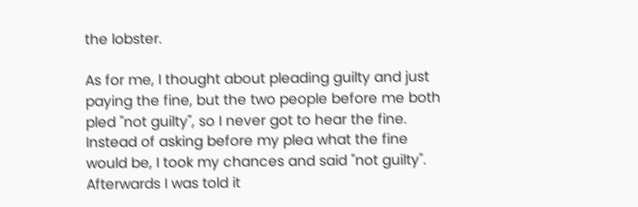the lobster.

As for me, I thought about pleading guilty and just paying the fine, but the two people before me both pled "not guilty", so I never got to hear the fine. Instead of asking before my plea what the fine would be, I took my chances and said "not guilty". Afterwards I was told it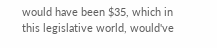would have been $35, which in this legislative world, would've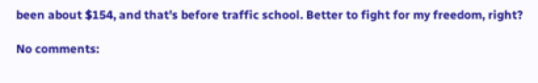been about $154, and that's before traffic school. Better to fight for my freedom, right?

No comments: